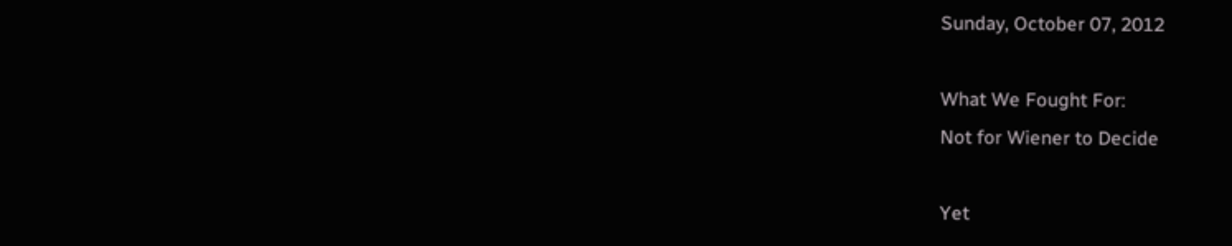Sunday, October 07, 2012

What We Fought For:
Not for Wiener to Decide

Yet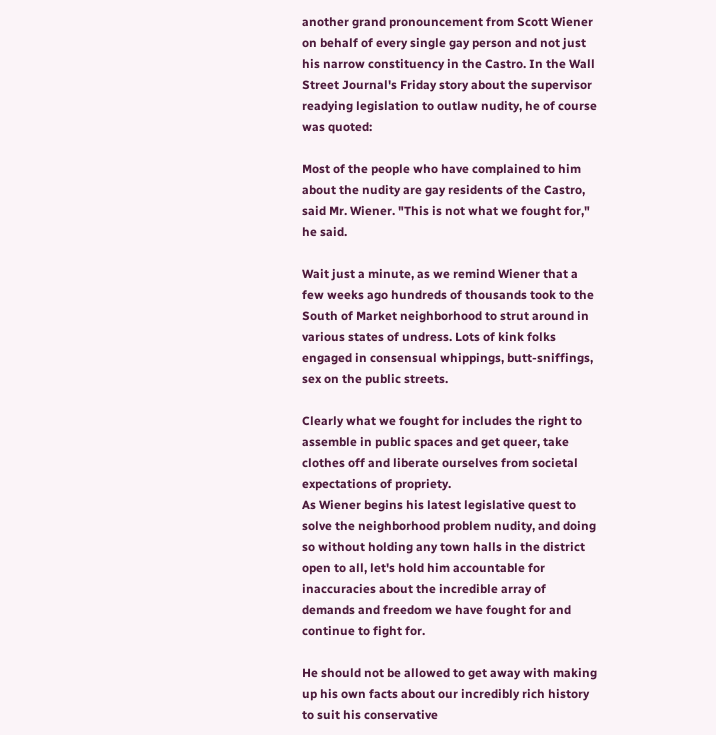another grand pronouncement from Scott Wiener on behalf of every single gay person and not just his narrow constituency in the Castro. In the Wall Street Journal's Friday story about the supervisor readying legislation to outlaw nudity, he of course was quoted:

Most of the people who have complained to him about the nudity are gay residents of the Castro, said Mr. Wiener. "This is not what we fought for," he said.

Wait just a minute, as we remind Wiener that a few weeks ago hundreds of thousands took to the South of Market neighborhood to strut around in various states of undress. Lots of kink folks engaged in consensual whippings, butt-sniffings, sex on the public streets.

Clearly what we fought for includes the right to assemble in public spaces and get queer, take clothes off and liberate ourselves from societal expectations of propriety.
As Wiener begins his latest legislative quest to solve the neighborhood problem nudity, and doing so without holding any town halls in the district open to all, let's hold him accountable for inaccuracies about the incredible array of demands and freedom we have fought for and continue to fight for.

He should not be allowed to get away with making up his own facts about our incredibly rich history to suit his conservative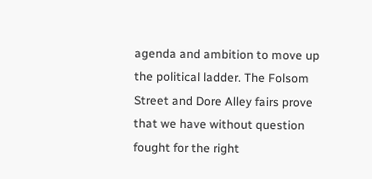agenda and ambition to move up the political ladder. The Folsom Street and Dore Alley fairs prove that we have without question fought for the right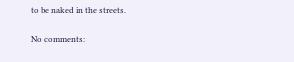to be naked in the streets.

No comments: